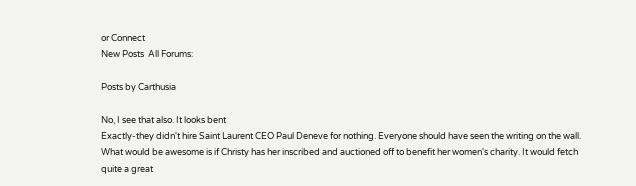or Connect
New Posts  All Forums:

Posts by Carthusia

No, I see that also. It looks bent
Exactly-they didn't hire Saint Laurent CEO Paul Deneve for nothing. Everyone should have seen the writing on the wall.
What would be awesome is if Christy has her inscribed and auctioned off to benefit her women's charity. It would fetch quite a great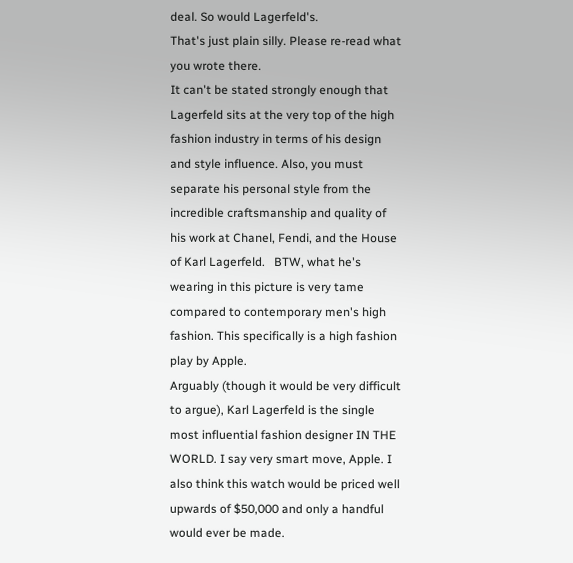deal. So would Lagerfeld's.
That's just plain silly. Please re-read what you wrote there.
It can't be stated strongly enough that Lagerfeld sits at the very top of the high fashion industry in terms of his design and style influence. Also, you must separate his personal style from the incredible craftsmanship and quality of his work at Chanel, Fendi, and the House of Karl Lagerfeld.   BTW, what he's wearing in this picture is very tame compared to contemporary men's high fashion. This specifically is a high fashion play by Apple.
Arguably (though it would be very difficult to argue), Karl Lagerfeld is the single most influential fashion designer IN THE WORLD. I say very smart move, Apple. I also think this watch would be priced well upwards of $50,000 and only a handful would ever be made.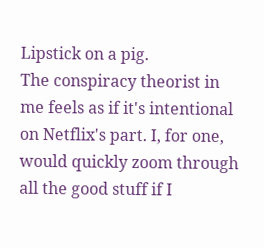Lipstick on a pig.
The conspiracy theorist in me feels as if it's intentional on Netflix's part. I, for one, would quickly zoom through all the good stuff if I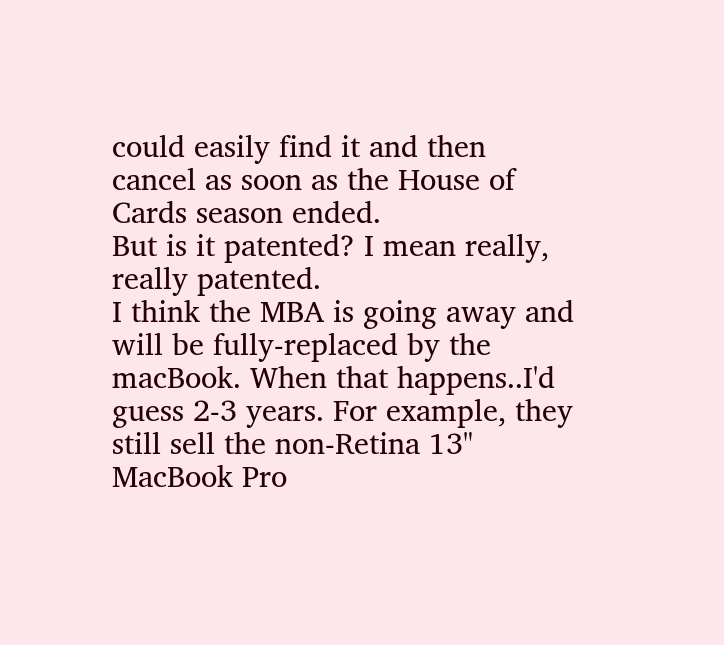could easily find it and then cancel as soon as the House of Cards season ended.
But is it patented? I mean really, really patented.
I think the MBA is going away and will be fully-replaced by the macBook. When that happens..I'd guess 2-3 years. For example, they still sell the non-Retina 13" MacBook Pro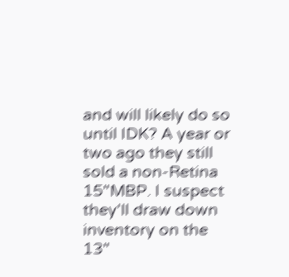and will likely do so until IDK? A year or two ago they still sold a non-Retina 15"MBP. I suspect they'll draw down inventory on the 13"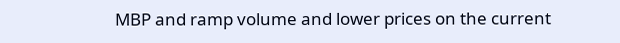MBP and ramp volume and lower prices on the current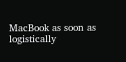MacBook as soon as logistically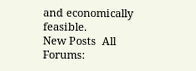and economically feasible.
New Posts  All Forums: